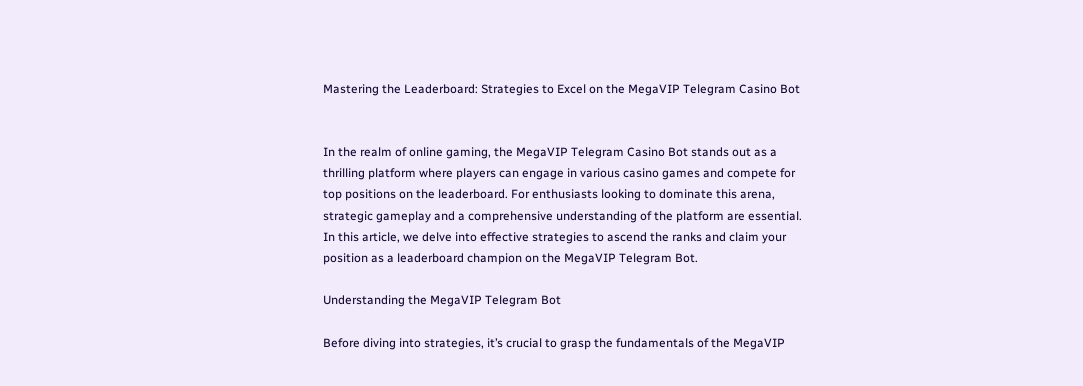Mastering the Leaderboard: Strategies to Excel on the MegaVIP Telegram Casino Bot


In the realm of online gaming, the MegaVIP Telegram Casino Bot stands out as a thrilling platform where players can engage in various casino games and compete for top positions on the leaderboard. For enthusiasts looking to dominate this arena, strategic gameplay and a comprehensive understanding of the platform are essential. In this article, we delve into effective strategies to ascend the ranks and claim your position as a leaderboard champion on the MegaVIP Telegram Bot.

Understanding the MegaVIP Telegram Bot

Before diving into strategies, it’s crucial to grasp the fundamentals of the MegaVIP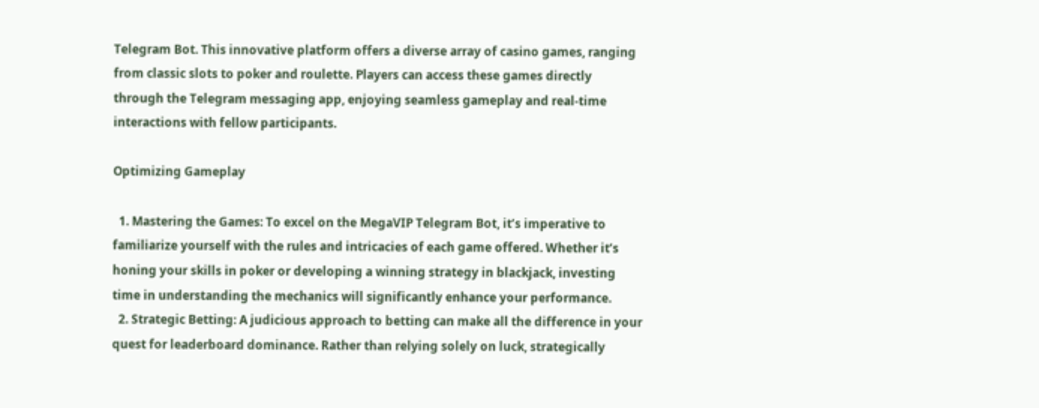Telegram Bot. This innovative platform offers a diverse array of casino games, ranging from classic slots to poker and roulette. Players can access these games directly through the Telegram messaging app, enjoying seamless gameplay and real-time interactions with fellow participants.

Optimizing Gameplay

  1. Mastering the Games: To excel on the MegaVIP Telegram Bot, it’s imperative to familiarize yourself with the rules and intricacies of each game offered. Whether it’s honing your skills in poker or developing a winning strategy in blackjack, investing time in understanding the mechanics will significantly enhance your performance.
  2. Strategic Betting: A judicious approach to betting can make all the difference in your quest for leaderboard dominance. Rather than relying solely on luck, strategically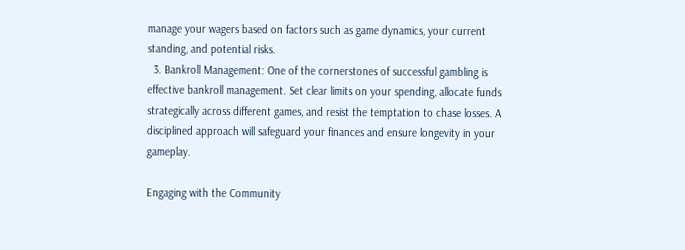manage your wagers based on factors such as game dynamics, your current standing, and potential risks.
  3. Bankroll Management: One of the cornerstones of successful gambling is effective bankroll management. Set clear limits on your spending, allocate funds strategically across different games, and resist the temptation to chase losses. A disciplined approach will safeguard your finances and ensure longevity in your gameplay.

Engaging with the Community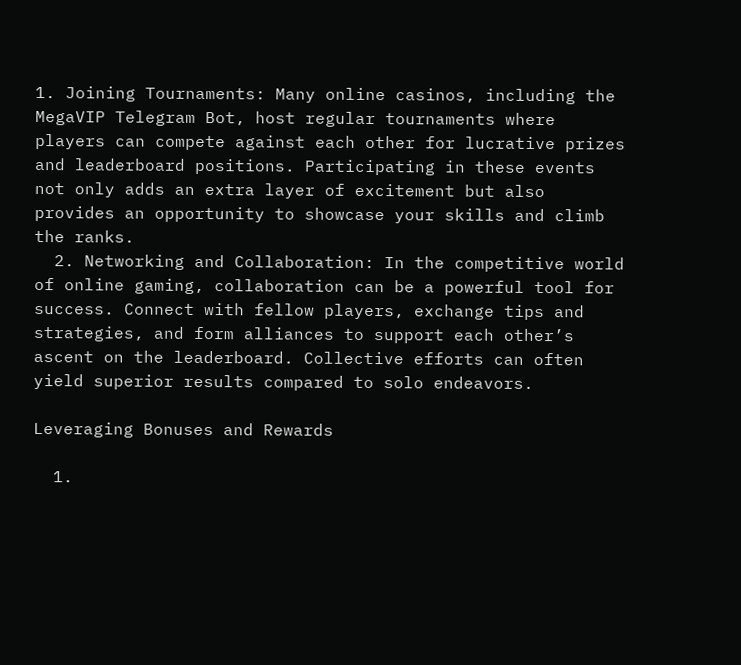1. Joining Tournaments: Many online casinos, including the MegaVIP Telegram Bot, host regular tournaments where players can compete against each other for lucrative prizes and leaderboard positions. Participating in these events not only adds an extra layer of excitement but also provides an opportunity to showcase your skills and climb the ranks.
  2. Networking and Collaboration: In the competitive world of online gaming, collaboration can be a powerful tool for success. Connect with fellow players, exchange tips and strategies, and form alliances to support each other’s ascent on the leaderboard. Collective efforts can often yield superior results compared to solo endeavors.

Leveraging Bonuses and Rewards

  1.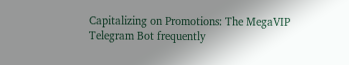Capitalizing on Promotions: The MegaVIP Telegram Bot frequently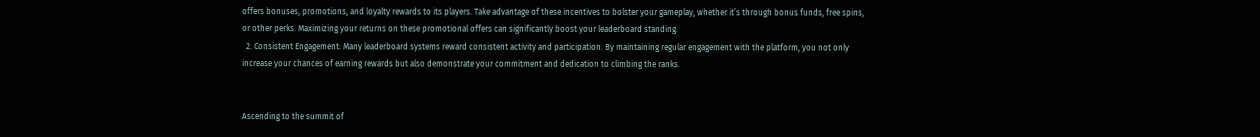offers bonuses, promotions, and loyalty rewards to its players. Take advantage of these incentives to bolster your gameplay, whether it’s through bonus funds, free spins, or other perks. Maximizing your returns on these promotional offers can significantly boost your leaderboard standing.
  2. Consistent Engagement: Many leaderboard systems reward consistent activity and participation. By maintaining regular engagement with the platform, you not only increase your chances of earning rewards but also demonstrate your commitment and dedication to climbing the ranks.


Ascending to the summit of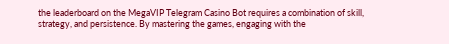the leaderboard on the MegaVIP Telegram Casino Bot requires a combination of skill, strategy, and persistence. By mastering the games, engaging with the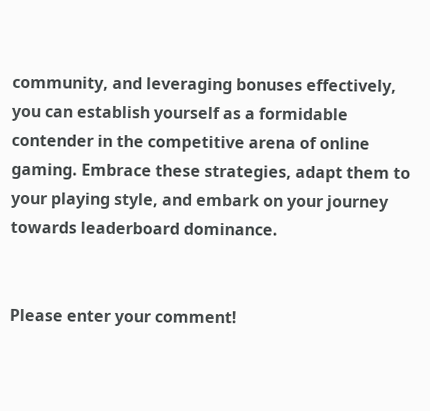community, and leveraging bonuses effectively, you can establish yourself as a formidable contender in the competitive arena of online gaming. Embrace these strategies, adapt them to your playing style, and embark on your journey towards leaderboard dominance.


Please enter your comment!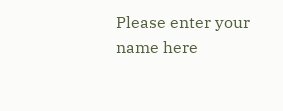Please enter your name here